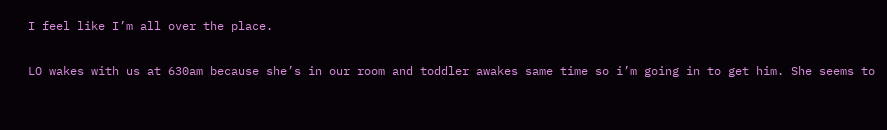I feel like I’m all over the place.

LO wakes with us at 630am because she’s in our room and toddler awakes same time so i’m going in to get him. She seems to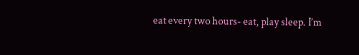eat every two hours- eat, play sleep. I’m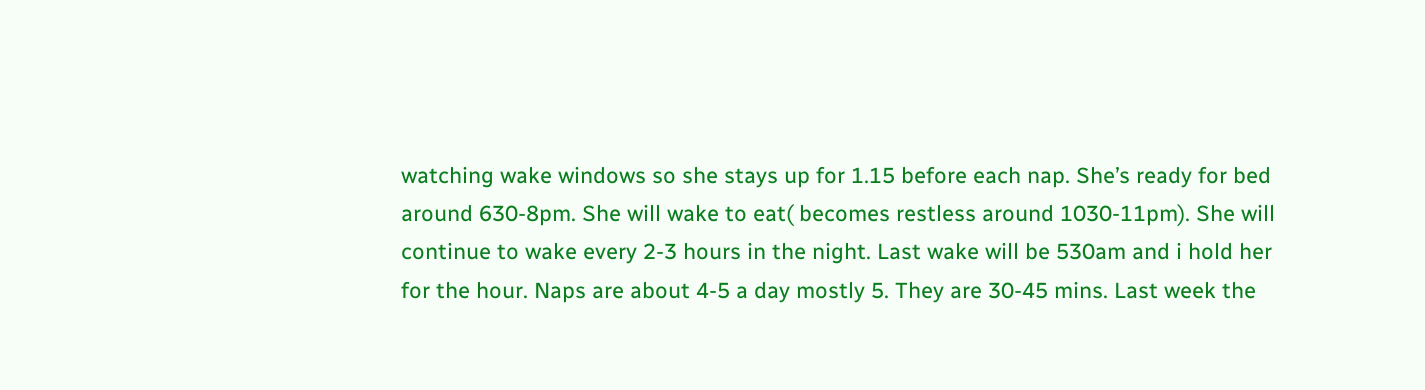watching wake windows so she stays up for 1.15 before each nap. She’s ready for bed around 630-8pm. She will wake to eat( becomes restless around 1030-11pm). She will continue to wake every 2-3 hours in the night. Last wake will be 530am and i hold her for the hour. Naps are about 4-5 a day mostly 5. They are 30-45 mins. Last week the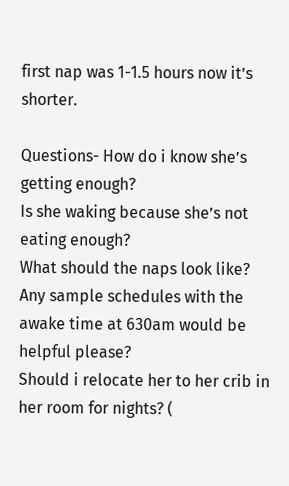first nap was 1-1.5 hours now it’s shorter.

Questions- How do i know she’s getting enough?
Is she waking because she’s not eating enough?
What should the naps look like?
Any sample schedules with the awake time at 630am would be helpful please?
Should i relocate her to her crib in her room for nights? (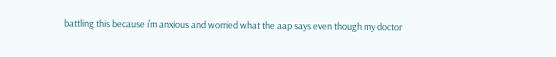battling this because i’m anxious and worried what the aap says even though my doctor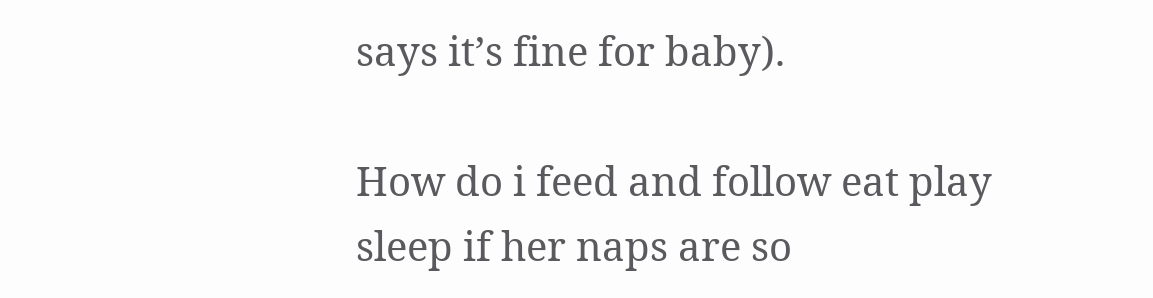says it’s fine for baby).

How do i feed and follow eat play sleep if her naps are so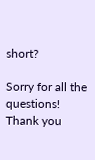short?

Sorry for all the questions! Thank you